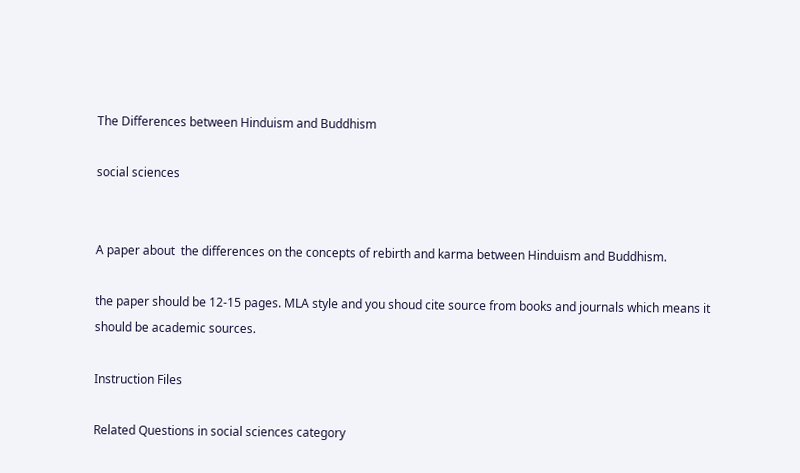The Differences between Hinduism and Buddhism

social sciences


A paper about  the differences on the concepts of rebirth and karma between Hinduism and Buddhism.

the paper should be 12-15 pages. MLA style and you shoud cite source from books and journals which means it should be academic sources.

Instruction Files

Related Questions in social sciences category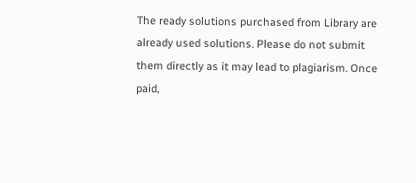The ready solutions purchased from Library are already used solutions. Please do not submit them directly as it may lead to plagiarism. Once paid,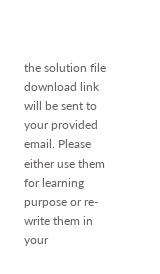the solution file download link will be sent to your provided email. Please either use them for learning purpose or re-write them in your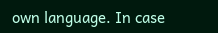own language. In case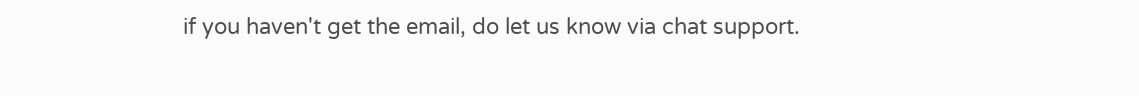if you haven't get the email, do let us know via chat support.